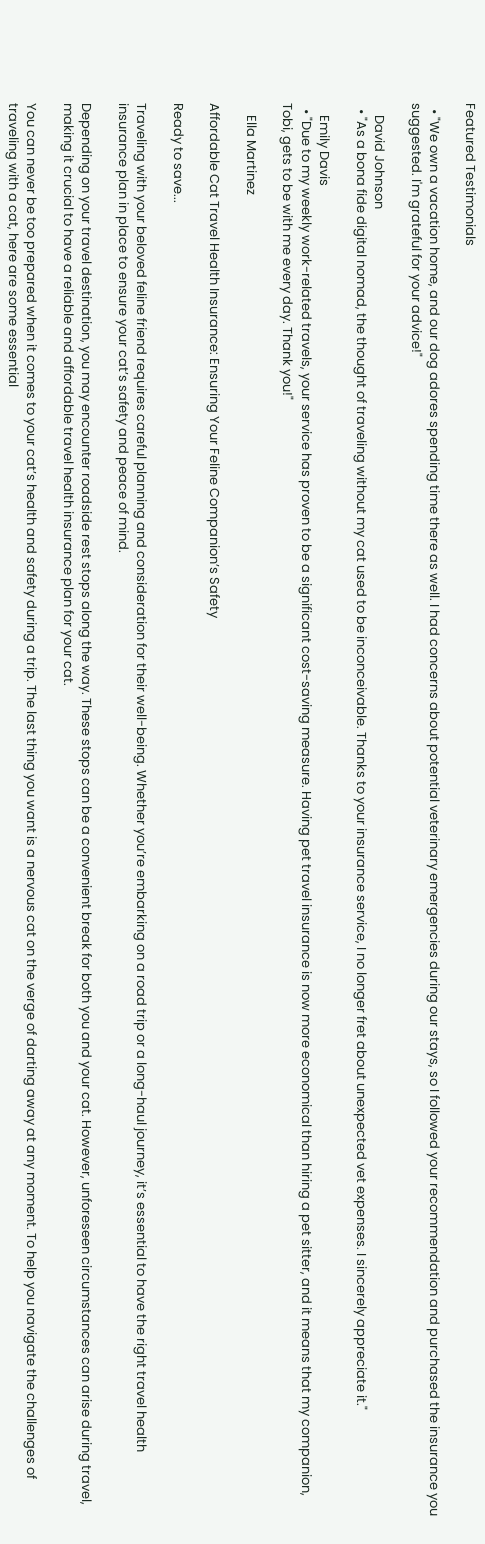Featured Testimonials

  • "We own a vacation home, and our dog adores spending time there as well. I had concerns about potential veterinary emergencies during our stays, so I followed your recommendation and purchased the insurance you suggested. I'm grateful for your advice!"

    David Johnson
  • "As a bona fide digital nomad, the thought of traveling without my cat used to be inconceivable. Thanks to your insurance service, I no longer fret about unexpected vet expenses. I sincerely appreciate it."

    Emily Davis
  • "Due to my weekly work-related travels, your service has proven to be a significant cost-saving measure. Having pet travel insurance is now more economical than hiring a pet sitter, and it means that my companion, Tobi, gets to be with me every day. Thank you!"

    Ella Martinez

Affordable Cat Travel Health Insurance: Ensuring Your Feline Companion’s Safety

Ready to save...

Traveling with your beloved feline friend requires careful planning and consideration for their well-being. Whether you’re embarking on a road trip or a long-haul journey, it’s essential to have the right travel health insurance plan in place to ensure your cat’s safety and peace of mind.

Depending on your travel destination, you may encounter roadside rest stops along the way. These stops can be a convenient break for both you and your cat. However, unforeseen circumstances can arise during travel, making it crucial to have a reliable and affordable travel health insurance plan for your cat.

You can never be too prepared when it comes to your cat’s health and safety during a trip. The last thing you want is a nervous cat on the verge of darting away at any moment. To help you navigate the challenges of traveling with a cat, here are some essential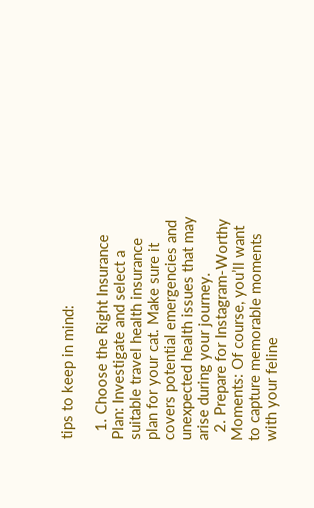tips to keep in mind:

  1. Choose the Right Insurance Plan: Investigate and select a suitable travel health insurance plan for your cat. Make sure it covers potential emergencies and unexpected health issues that may arise during your journey.
  2. Prepare for Instagram-Worthy Moments: Of course, you’ll want to capture memorable moments with your feline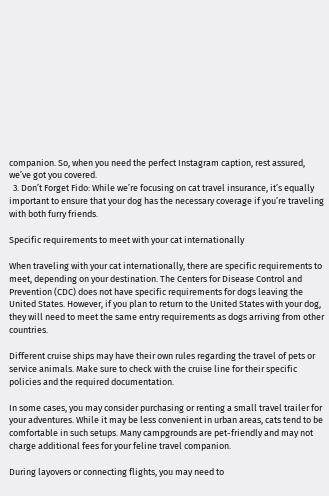companion. So, when you need the perfect Instagram caption, rest assured, we’ve got you covered.
  3. Don’t Forget Fido: While we’re focusing on cat travel insurance, it’s equally important to ensure that your dog has the necessary coverage if you’re traveling with both furry friends.

Specific requirements to meet with your cat internationally

When traveling with your cat internationally, there are specific requirements to meet, depending on your destination. The Centers for Disease Control and Prevention (CDC) does not have specific requirements for dogs leaving the United States. However, if you plan to return to the United States with your dog, they will need to meet the same entry requirements as dogs arriving from other countries.

Different cruise ships may have their own rules regarding the travel of pets or service animals. Make sure to check with the cruise line for their specific policies and the required documentation.

In some cases, you may consider purchasing or renting a small travel trailer for your adventures. While it may be less convenient in urban areas, cats tend to be comfortable in such setups. Many campgrounds are pet-friendly and may not charge additional fees for your feline travel companion.

During layovers or connecting flights, you may need to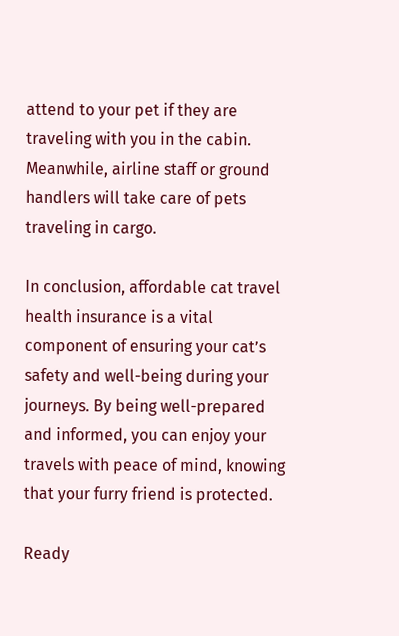attend to your pet if they are traveling with you in the cabin. Meanwhile, airline staff or ground handlers will take care of pets traveling in cargo.

In conclusion, affordable cat travel health insurance is a vital component of ensuring your cat’s safety and well-being during your journeys. By being well-prepared and informed, you can enjoy your travels with peace of mind, knowing that your furry friend is protected.

Ready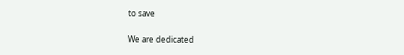to save

We are dedicated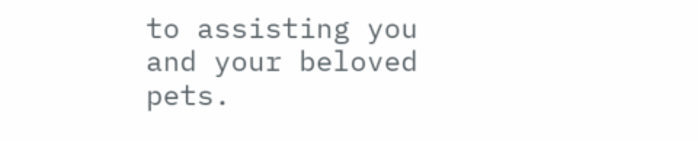to assisting you and your beloved pets.